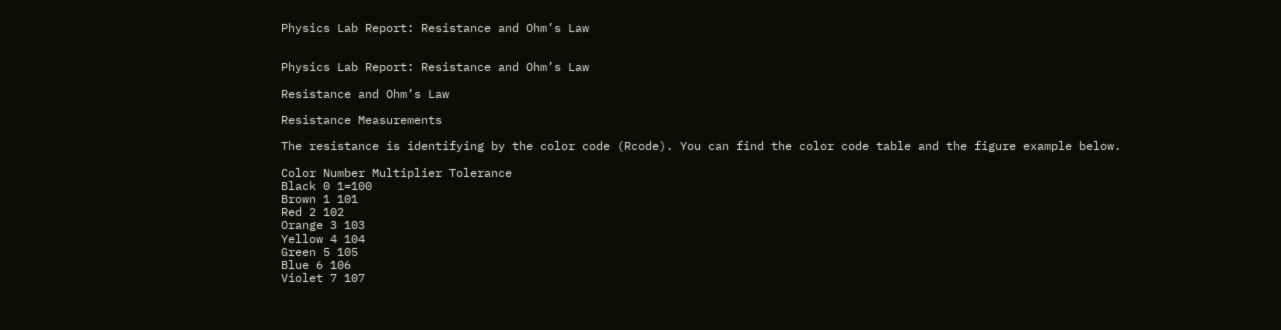Physics Lab Report: Resistance and Ohm’s Law


Physics Lab Report: Resistance and Ohm’s Law

Resistance and Ohm’s Law

Resistance Measurements

The resistance is identifying by the color code (Rcode). You can find the color code table and the figure example below.

Color Number Multiplier Tolerance
Black 0 1=100
Brown 1 101
Red 2 102
Orange 3 103
Yellow 4 104
Green 5 105
Blue 6 106
Violet 7 107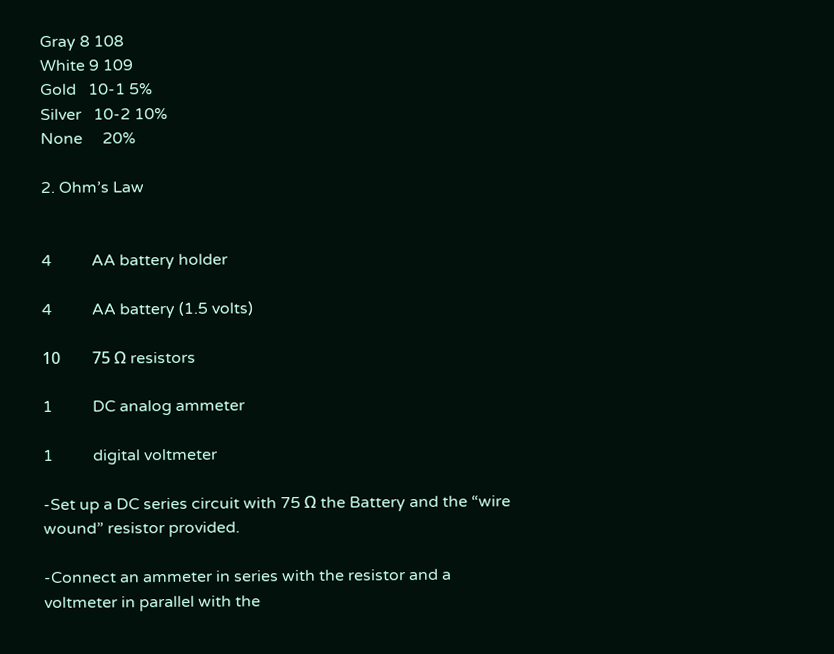Gray 8 108
White 9 109
Gold   10-1 5%
Silver   10-2 10%
None     20%

2. Ohm’s Law


4          AA battery holder

4          AA battery (1.5 volts)

10        75 Ω resistors

1          DC analog ammeter

1          digital voltmeter

-Set up a DC series circuit with 75 Ω the Battery and the “wire wound” resistor provided.

-Connect an ammeter in series with the resistor and a voltmeter in parallel with the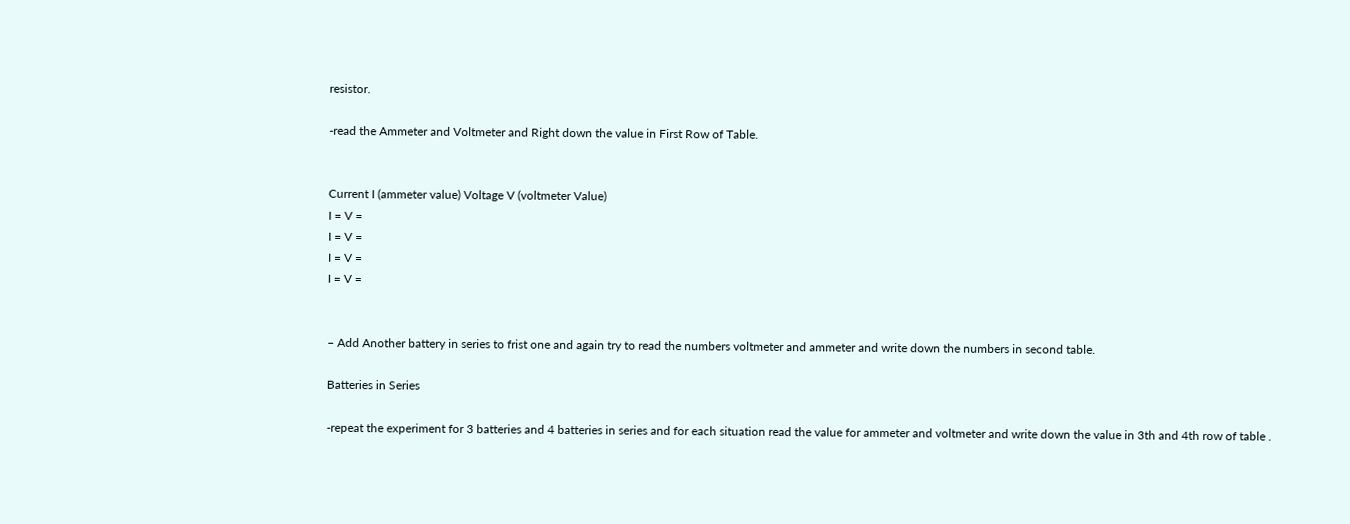resistor.

-read the Ammeter and Voltmeter and Right down the value in First Row of Table.


Current I (ammeter value) Voltage V (voltmeter Value)
I = V =
I = V =
I = V =
I = V =


– Add Another battery in series to frist one and again try to read the numbers voltmeter and ammeter and write down the numbers in second table.

Batteries in Series

-repeat the experiment for 3 batteries and 4 batteries in series and for each situation read the value for ammeter and voltmeter and write down the value in 3th and 4th row of table .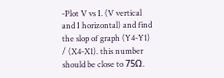-Plot V vs I. (V vertical and I horizontal) and find the slop of graph (Y4-Y1) / (X4-X1). this number should be close to 75Ω.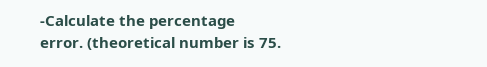-Calculate the percentage error. (theoretical number is 75.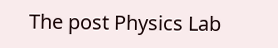The post Physics Lab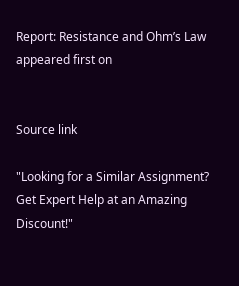Report: Resistance and Ohm’s Law appeared first on


Source link

"Looking for a Similar Assignment? Get Expert Help at an Amazing Discount!"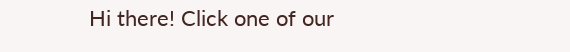Hi there! Click one of our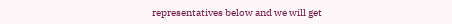representatives below and we will get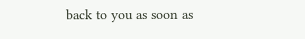back to you as soon as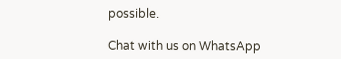possible.

Chat with us on WhatsApp